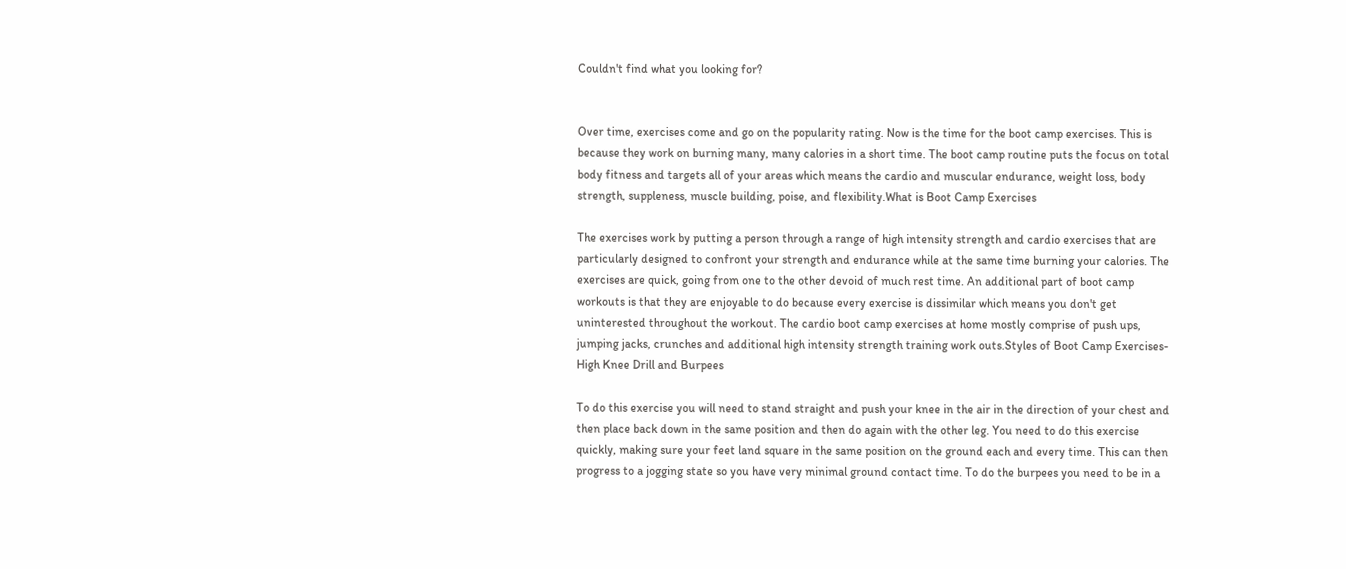Couldn't find what you looking for?


Over time, exercises come and go on the popularity rating. Now is the time for the boot camp exercises. This is because they work on burning many, many calories in a short time. The boot camp routine puts the focus on total body fitness and targets all of your areas which means the cardio and muscular endurance, weight loss, body strength, suppleness, muscle building, poise, and flexibility.What is Boot Camp Exercises

The exercises work by putting a person through a range of high intensity strength and cardio exercises that are particularly designed to confront your strength and endurance while at the same time burning your calories. The exercises are quick, going from one to the other devoid of much rest time. An additional part of boot camp workouts is that they are enjoyable to do because every exercise is dissimilar which means you don't get uninterested throughout the workout. The cardio boot camp exercises at home mostly comprise of push ups, jumping jacks, crunches and additional high intensity strength training work outs.Styles of Boot Camp Exercises- High Knee Drill and Burpees

To do this exercise you will need to stand straight and push your knee in the air in the direction of your chest and then place back down in the same position and then do again with the other leg. You need to do this exercise quickly, making sure your feet land square in the same position on the ground each and every time. This can then progress to a jogging state so you have very minimal ground contact time. To do the burpees you need to be in a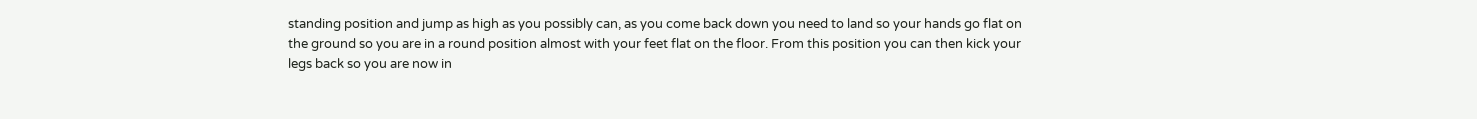standing position and jump as high as you possibly can, as you come back down you need to land so your hands go flat on the ground so you are in a round position almost with your feet flat on the floor. From this position you can then kick your legs back so you are now in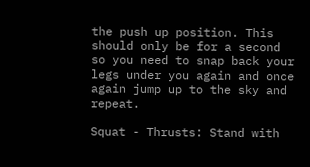the push up position. This should only be for a second so you need to snap back your legs under you again and once again jump up to the sky and repeat.

Squat - Thrusts: Stand with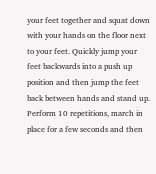your feet together and squat down with your hands on the floor next to your feet. Quickly jump your feet backwards into a push up position and then jump the feet back between hands and stand up. Perform 10 repetitions, march in place for a few seconds and then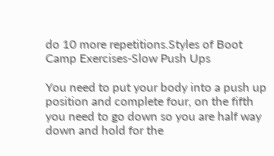do 10 more repetitions.Styles of Boot Camp Exercises-Slow Push Ups

You need to put your body into a push up position and complete four, on the fifth you need to go down so you are half way down and hold for the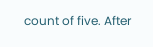count of five. After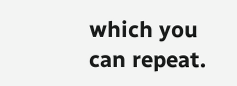which you can repeat.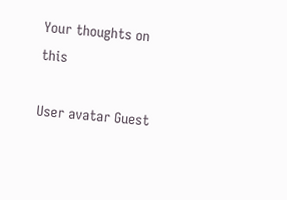Your thoughts on this

User avatar Guest